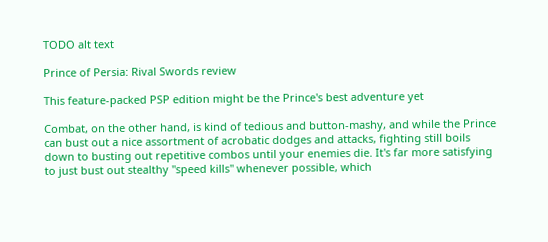TODO alt text

Prince of Persia: Rival Swords review

This feature-packed PSP edition might be the Prince's best adventure yet

Combat, on the other hand, is kind of tedious and button-mashy, and while the Prince can bust out a nice assortment of acrobatic dodges and attacks, fighting still boils down to busting out repetitive combos until your enemies die. It's far more satisfying to just bust out stealthy "speed kills" whenever possible, which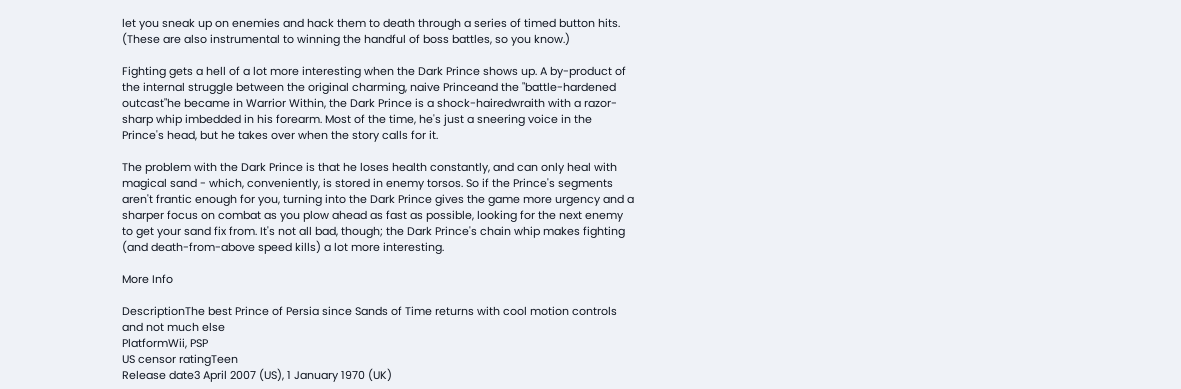let you sneak up on enemies and hack them to death through a series of timed button hits. (These are also instrumental to winning the handful of boss battles, so you know.)

Fighting gets a hell of a lot more interesting when the Dark Prince shows up. A by-product of the internal struggle between the original charming, naive Princeand the "battle-hardened outcast"he became in Warrior Within, the Dark Prince is a shock-hairedwraith with a razor-sharp whip imbedded in his forearm. Most of the time, he's just a sneering voice in the Prince's head, but he takes over when the story calls for it.

The problem with the Dark Prince is that he loses health constantly, and can only heal with magical sand - which, conveniently, is stored in enemy torsos. So if the Prince's segments aren't frantic enough for you, turning into the Dark Prince gives the game more urgency and a sharper focus on combat as you plow ahead as fast as possible, looking for the next enemy to get your sand fix from. It's not all bad, though; the Dark Prince's chain whip makes fighting (and death-from-above speed kills) a lot more interesting.

More Info

DescriptionThe best Prince of Persia since Sands of Time returns with cool motion controls and not much else
PlatformWii, PSP
US censor ratingTeen
Release date3 April 2007 (US), 1 January 1970 (UK)